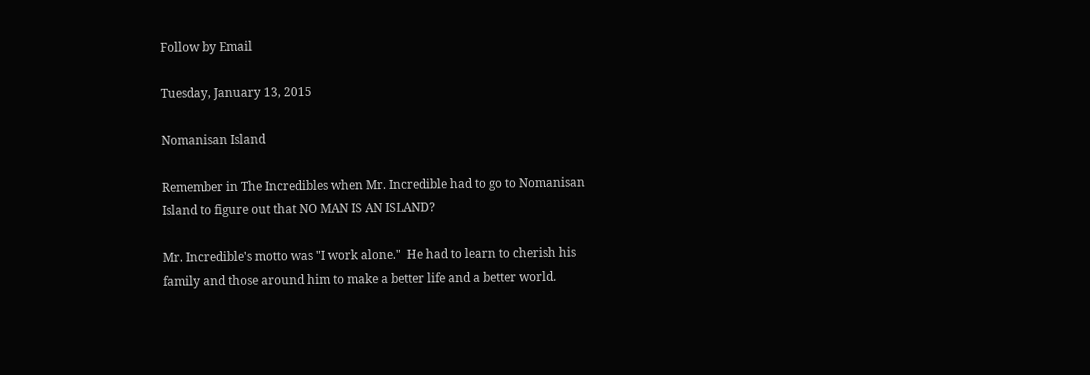Follow by Email

Tuesday, January 13, 2015

Nomanisan Island

Remember in The Incredibles when Mr. Incredible had to go to Nomanisan Island to figure out that NO MAN IS AN ISLAND?

Mr. Incredible's motto was "I work alone."  He had to learn to cherish his family and those around him to make a better life and a better world.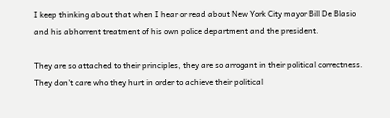I keep thinking about that when I hear or read about New York City mayor Bill De Blasio and his abhorrent treatment of his own police department and the president.

They are so attached to their principles, they are so arrogant in their political correctness.  They don't care who they hurt in order to achieve their political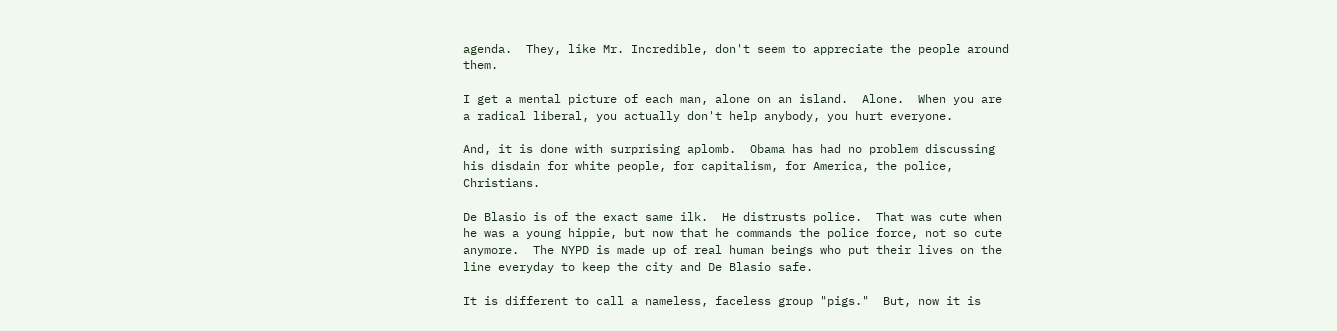agenda.  They, like Mr. Incredible, don't seem to appreciate the people around them.

I get a mental picture of each man, alone on an island.  Alone.  When you are a radical liberal, you actually don't help anybody, you hurt everyone.

And, it is done with surprising aplomb.  Obama has had no problem discussing his disdain for white people, for capitalism, for America, the police, Christians.

De Blasio is of the exact same ilk.  He distrusts police.  That was cute when he was a young hippie, but now that he commands the police force, not so cute anymore.  The NYPD is made up of real human beings who put their lives on the line everyday to keep the city and De Blasio safe.

It is different to call a nameless, faceless group "pigs."  But, now it is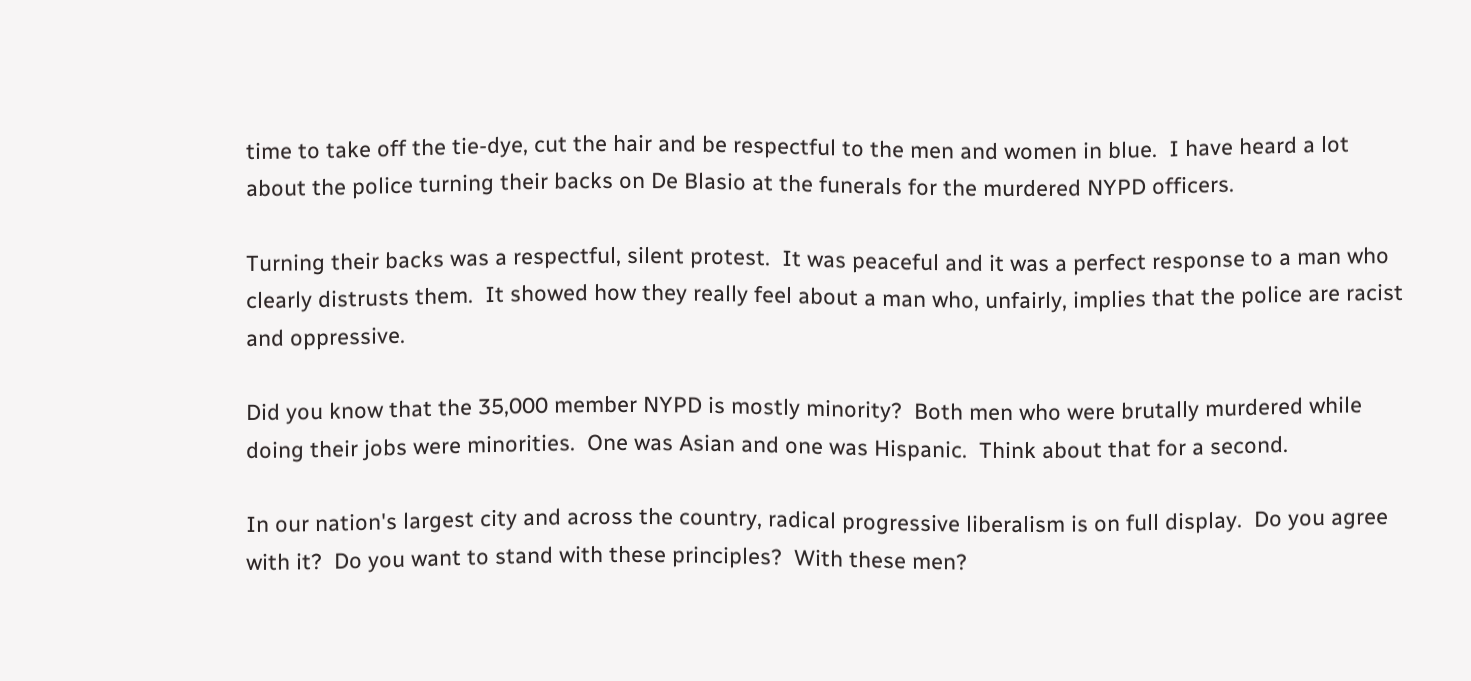time to take off the tie-dye, cut the hair and be respectful to the men and women in blue.  I have heard a lot about the police turning their backs on De Blasio at the funerals for the murdered NYPD officers.

Turning their backs was a respectful, silent protest.  It was peaceful and it was a perfect response to a man who clearly distrusts them.  It showed how they really feel about a man who, unfairly, implies that the police are racist and oppressive.

Did you know that the 35,000 member NYPD is mostly minority?  Both men who were brutally murdered while doing their jobs were minorities.  One was Asian and one was Hispanic.  Think about that for a second.

In our nation's largest city and across the country, radical progressive liberalism is on full display.  Do you agree with it?  Do you want to stand with these principles?  With these men?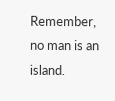Remember, no man is an island.